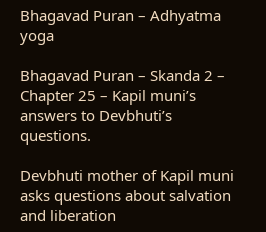Bhagavad Puran – Adhyatma yoga

Bhagavad Puran – Skanda 2 – Chapter 25 – Kapil muni’s answers to Devbhuti’s questions.

Devbhuti mother of Kapil muni asks questions about salvation and liberation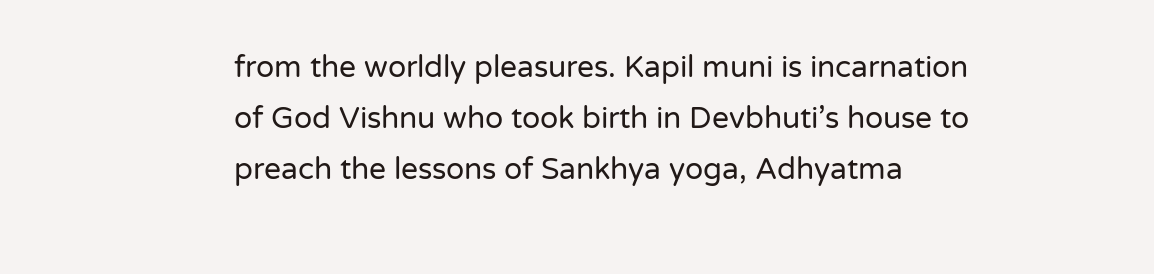from the worldly pleasures. Kapil muni is incarnation of God Vishnu who took birth in Devbhuti’s house to preach the lessons of Sankhya yoga, Adhyatma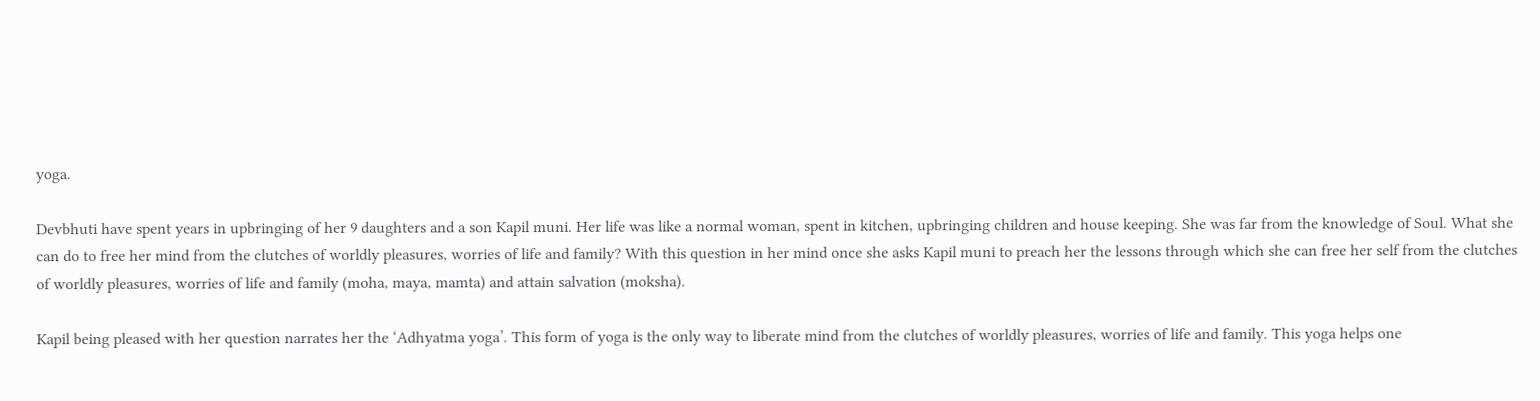yoga.

Devbhuti have spent years in upbringing of her 9 daughters and a son Kapil muni. Her life was like a normal woman, spent in kitchen, upbringing children and house keeping. She was far from the knowledge of Soul. What she can do to free her mind from the clutches of worldly pleasures, worries of life and family? With this question in her mind once she asks Kapil muni to preach her the lessons through which she can free her self from the clutches of worldly pleasures, worries of life and family (moha, maya, mamta) and attain salvation (moksha).

Kapil being pleased with her question narrates her the ‘Adhyatma yoga’. This form of yoga is the only way to liberate mind from the clutches of worldly pleasures, worries of life and family. This yoga helps one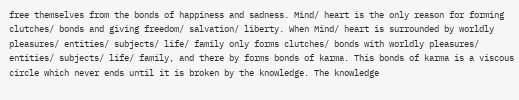free themselves from the bonds of happiness and sadness. Mind/ heart is the only reason for forming clutches/ bonds and giving freedom/ salvation/ liberty. When Mind/ heart is surrounded by worldly pleasures/ entities/ subjects/ life/ family only forms clutches/ bonds with worldly pleasures/ entities/ subjects/ life/ family, and there by forms bonds of karma. This bonds of karma is a viscous circle which never ends until it is broken by the knowledge. The knowledge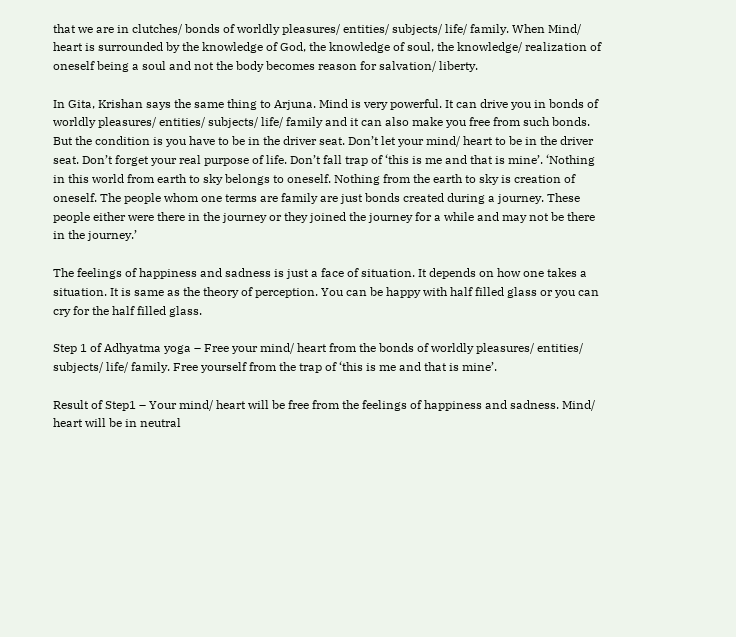that we are in clutches/ bonds of worldly pleasures/ entities/ subjects/ life/ family. When Mind/ heart is surrounded by the knowledge of God, the knowledge of soul, the knowledge/ realization of oneself being a soul and not the body becomes reason for salvation/ liberty.

In Gita, Krishan says the same thing to Arjuna. Mind is very powerful. It can drive you in bonds of worldly pleasures/ entities/ subjects/ life/ family and it can also make you free from such bonds. But the condition is you have to be in the driver seat. Don’t let your mind/ heart to be in the driver seat. Don’t forget your real purpose of life. Don’t fall trap of ‘this is me and that is mine’. ‘Nothing in this world from earth to sky belongs to oneself. Nothing from the earth to sky is creation of oneself. The people whom one terms are family are just bonds created during a journey. These people either were there in the journey or they joined the journey for a while and may not be there in the journey.’

The feelings of happiness and sadness is just a face of situation. It depends on how one takes a situation. It is same as the theory of perception. You can be happy with half filled glass or you can cry for the half filled glass.

Step 1 of Adhyatma yoga – Free your mind/ heart from the bonds of worldly pleasures/ entities/ subjects/ life/ family. Free yourself from the trap of ‘this is me and that is mine’.

Result of Step1 – Your mind/ heart will be free from the feelings of happiness and sadness. Mind/ heart will be in neutral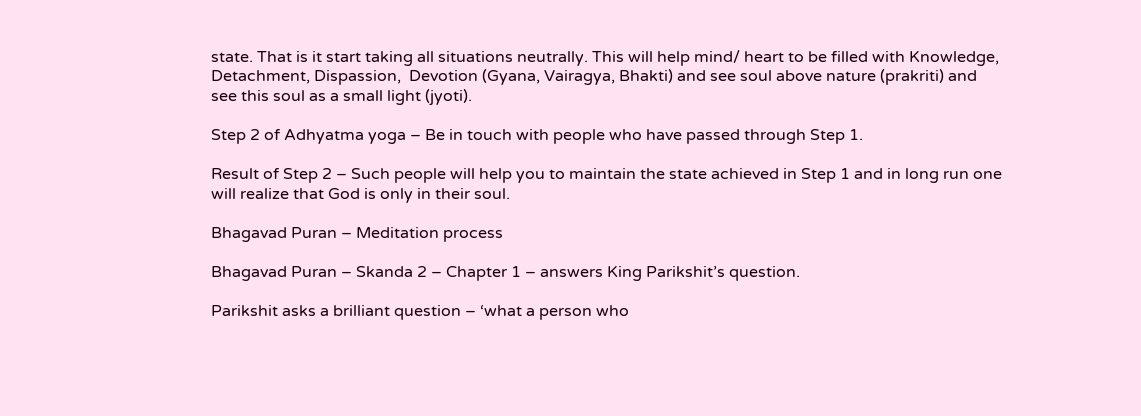state. That is it start taking all situations neutrally. This will help mind/ heart to be filled with Knowledge, Detachment, Dispassion,  Devotion (Gyana, Vairagya, Bhakti) and see soul above nature (prakriti) and see this soul as a small light (jyoti).

Step 2 of Adhyatma yoga – Be in touch with people who have passed through Step 1.

Result of Step 2 – Such people will help you to maintain the state achieved in Step 1 and in long run one will realize that God is only in their soul.

Bhagavad Puran – Meditation process

Bhagavad Puran – Skanda 2 – Chapter 1 – answers King Parikshit’s question.

Parikshit asks a brilliant question – ‘what a person who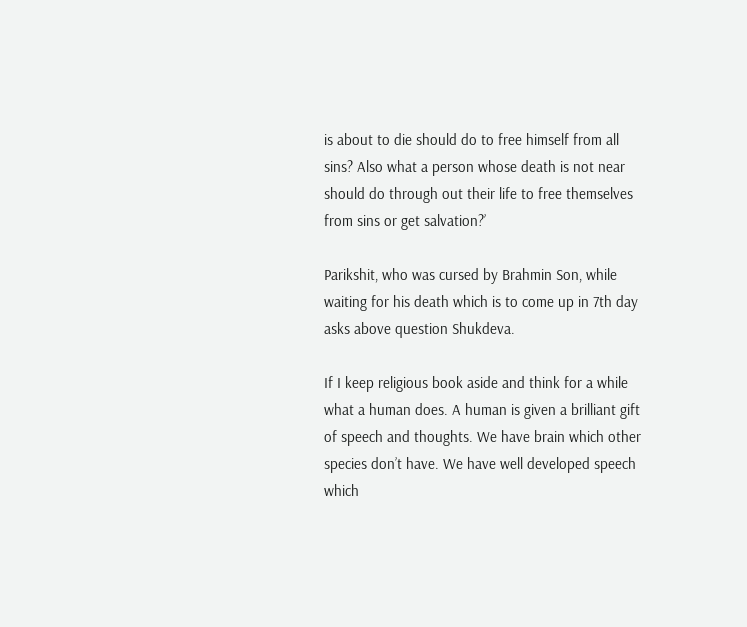is about to die should do to free himself from all sins? Also what a person whose death is not near should do through out their life to free themselves from sins or get salvation?’

Parikshit, who was cursed by Brahmin Son, while waiting for his death which is to come up in 7th day asks above question Shukdeva.

If I keep religious book aside and think for a while what a human does. A human is given a brilliant gift of speech and thoughts. We have brain which other species don’t have. We have well developed speech which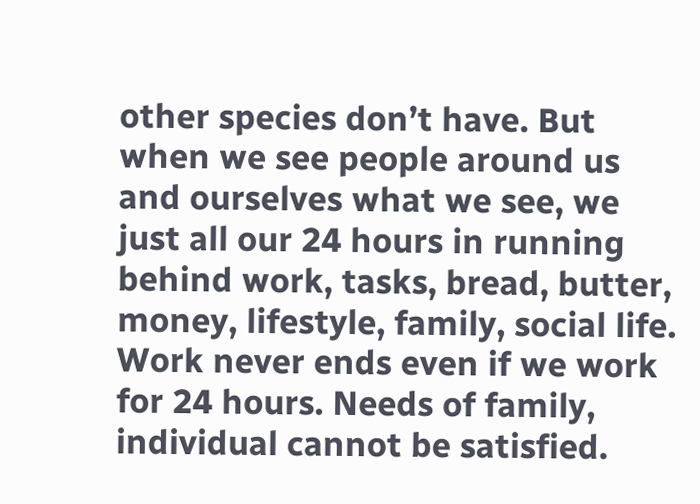other species don’t have. But when we see people around us and ourselves what we see, we just all our 24 hours in running behind work, tasks, bread, butter, money, lifestyle, family, social life. Work never ends even if we work for 24 hours. Needs of family, individual cannot be satisfied.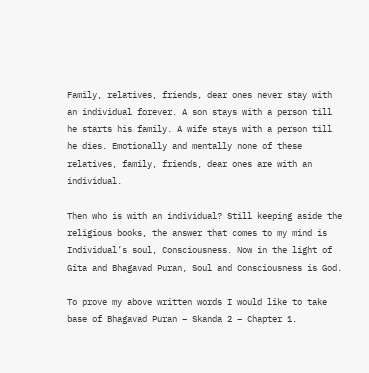Family, relatives, friends, dear ones never stay with an individual forever. A son stays with a person till he starts his family. A wife stays with a person till he dies. Emotionally and mentally none of these relatives, family, friends, dear ones are with an individual.

Then who is with an individual? Still keeping aside the religious books, the answer that comes to my mind is Individual’s soul, Consciousness. Now in the light of Gita and Bhagavad Puran, Soul and Consciousness is God.

To prove my above written words I would like to take base of Bhagavad Puran – Skanda 2 – Chapter 1.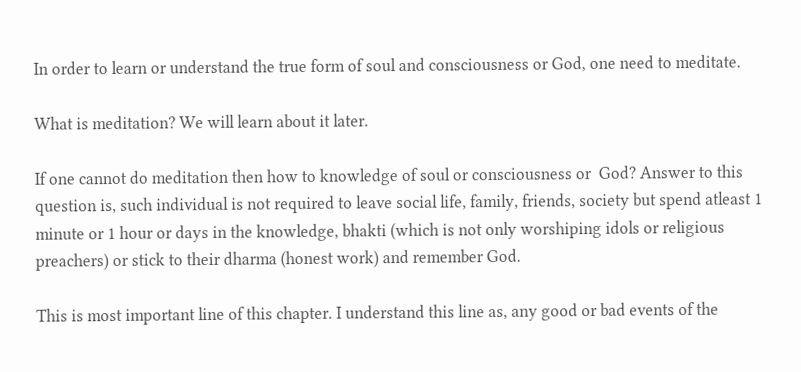In order to learn or understand the true form of soul and consciousness or God, one need to meditate.

What is meditation? We will learn about it later.

If one cannot do meditation then how to knowledge of soul or consciousness or  God? Answer to this question is, such individual is not required to leave social life, family, friends, society but spend atleast 1 minute or 1 hour or days in the knowledge, bhakti (which is not only worshiping idols or religious preachers) or stick to their dharma (honest work) and remember God.

This is most important line of this chapter. I understand this line as, any good or bad events of the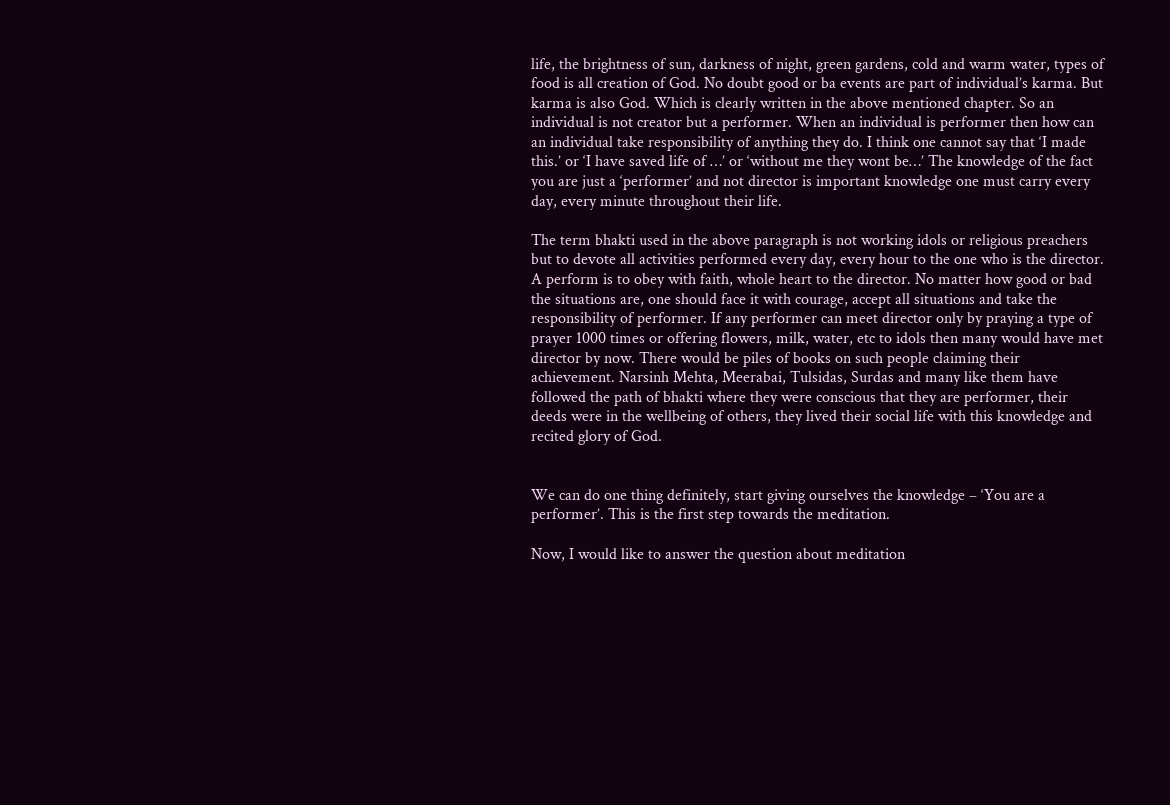life, the brightness of sun, darkness of night, green gardens, cold and warm water, types of food is all creation of God. No doubt good or ba events are part of individual’s karma. But karma is also God. Which is clearly written in the above mentioned chapter. So an individual is not creator but a performer. When an individual is performer then how can an individual take responsibility of anything they do. I think one cannot say that ‘I made this.’ or ‘I have saved life of …’ or ‘without me they wont be…’ The knowledge of the fact you are just a ‘performer’ and not director is important knowledge one must carry every day, every minute throughout their life.

The term bhakti used in the above paragraph is not working idols or religious preachers but to devote all activities performed every day, every hour to the one who is the director. A perform is to obey with faith, whole heart to the director. No matter how good or bad the situations are, one should face it with courage, accept all situations and take the responsibility of performer. If any performer can meet director only by praying a type of prayer 1000 times or offering flowers, milk, water, etc to idols then many would have met director by now. There would be piles of books on such people claiming their achievement. Narsinh Mehta, Meerabai, Tulsidas, Surdas and many like them have followed the path of bhakti where they were conscious that they are performer, their deeds were in the wellbeing of others, they lived their social life with this knowledge and recited glory of God.


We can do one thing definitely, start giving ourselves the knowledge – ‘You are a performer’. This is the first step towards the meditation.

Now, I would like to answer the question about meditation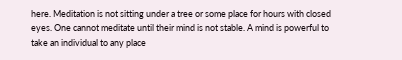here. Meditation is not sitting under a tree or some place for hours with closed eyes. One cannot meditate until their mind is not stable. A mind is powerful to take an individual to any place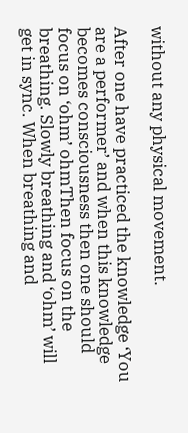without any physical movement.

After one have practiced the knowledge ‘You are a performer’ and when this knowledge becomes consciousness then one should focus on ‘ohm’ ohmThen focus on the breathing. Slowly breathing and ‘ohm’ will get in sync. When breathing and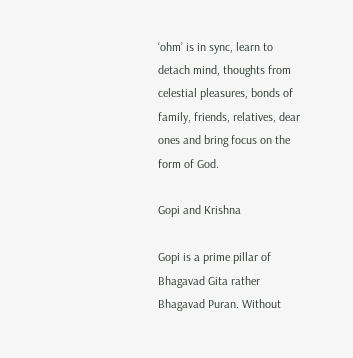‘ohm’ is in sync, learn to detach mind, thoughts from celestial pleasures, bonds of family, friends, relatives, dear ones and bring focus on the form of God.

Gopi and Krishna

Gopi is a prime pillar of Bhagavad Gita rather Bhagavad Puran. Without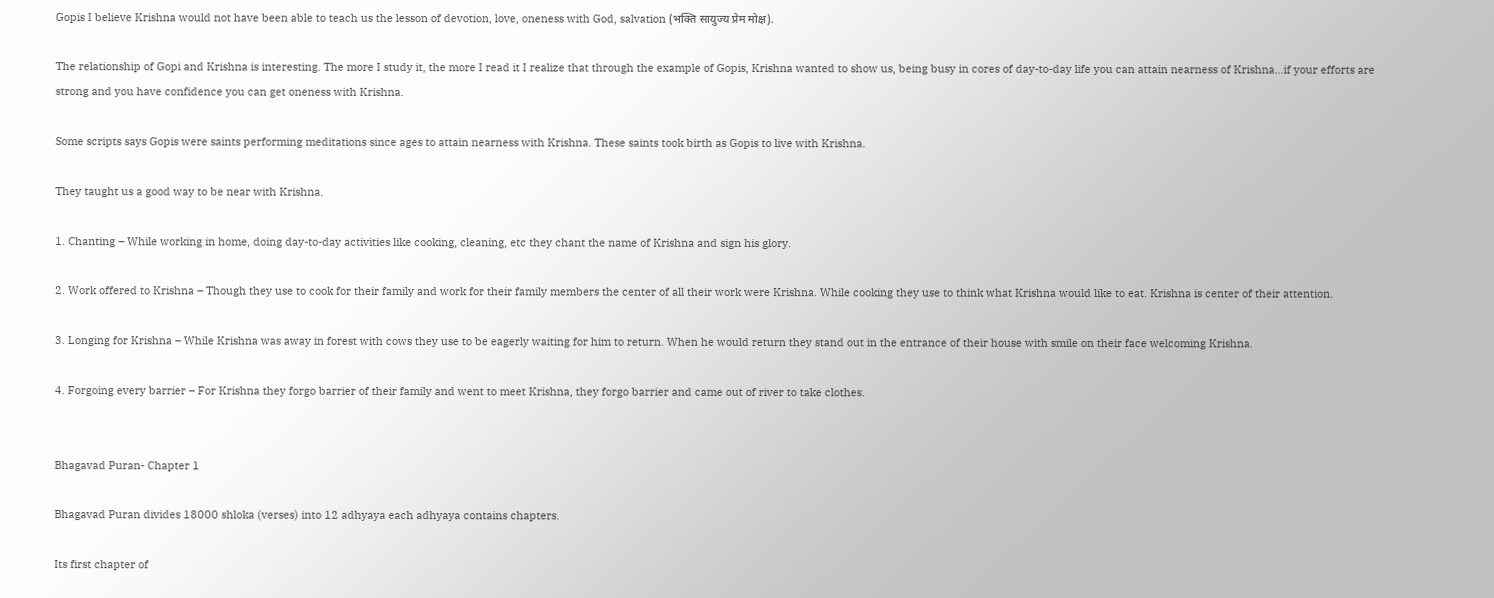Gopis I believe Krishna would not have been able to teach us the lesson of devotion, love, oneness with God, salvation (भक्ति सायुज्य प्रेम मोक्ष).

The relationship of Gopi and Krishna is interesting. The more I study it, the more I read it I realize that through the example of Gopis, Krishna wanted to show us, being busy in cores of day-to-day life you can attain nearness of Krishna…if your efforts are strong and you have confidence you can get oneness with Krishna.

Some scripts says Gopis were saints performing meditations since ages to attain nearness with Krishna. These saints took birth as Gopis to live with Krishna.

They taught us a good way to be near with Krishna.

1. Chanting – While working in home, doing day-to-day activities like cooking, cleaning, etc they chant the name of Krishna and sign his glory.

2. Work offered to Krishna – Though they use to cook for their family and work for their family members the center of all their work were Krishna. While cooking they use to think what Krishna would like to eat. Krishna is center of their attention.

3. Longing for Krishna – While Krishna was away in forest with cows they use to be eagerly waiting for him to return. When he would return they stand out in the entrance of their house with smile on their face welcoming Krishna.

4. Forgoing every barrier – For Krishna they forgo barrier of their family and went to meet Krishna, they forgo barrier and came out of river to take clothes.


Bhagavad Puran- Chapter 1

Bhagavad Puran divides 18000 shloka (verses) into 12 adhyaya each adhyaya contains chapters.

Its first chapter of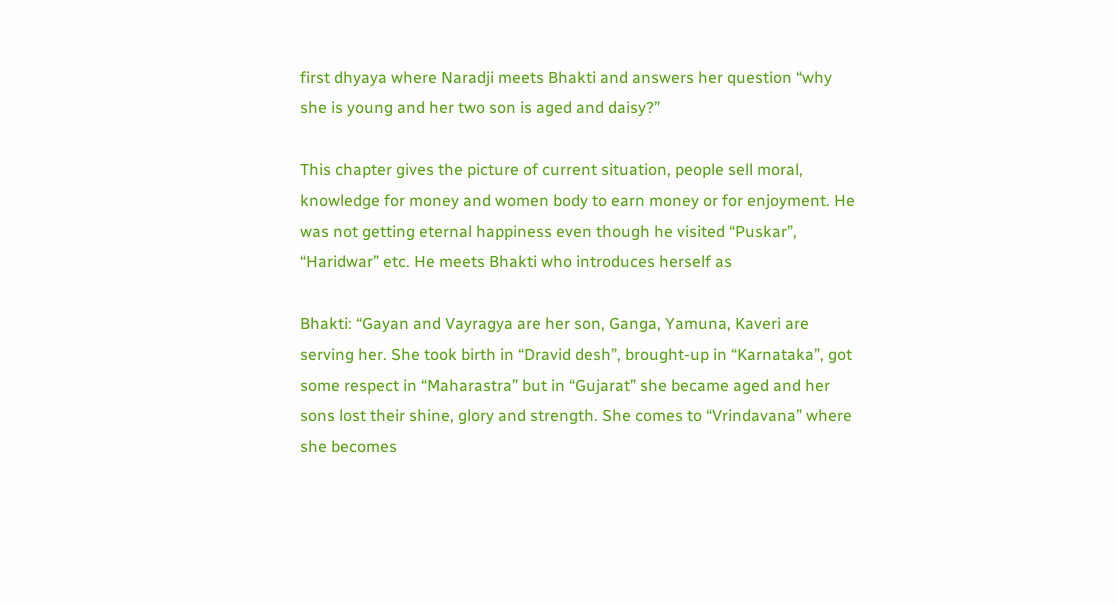first dhyaya where Naradji meets Bhakti and answers her question “why she is young and her two son is aged and daisy?”

This chapter gives the picture of current situation, people sell moral, knowledge for money and women body to earn money or for enjoyment. He was not getting eternal happiness even though he visited “Puskar”, “Haridwar” etc. He meets Bhakti who introduces herself as

Bhakti: “Gayan and Vayragya are her son, Ganga, Yamuna, Kaveri are serving her. She took birth in “Dravid desh”, brought-up in “Karnataka”, got some respect in “Maharastra” but in “Gujarat” she became aged and her sons lost their shine, glory and strength. She comes to “Vrindavana” where she becomes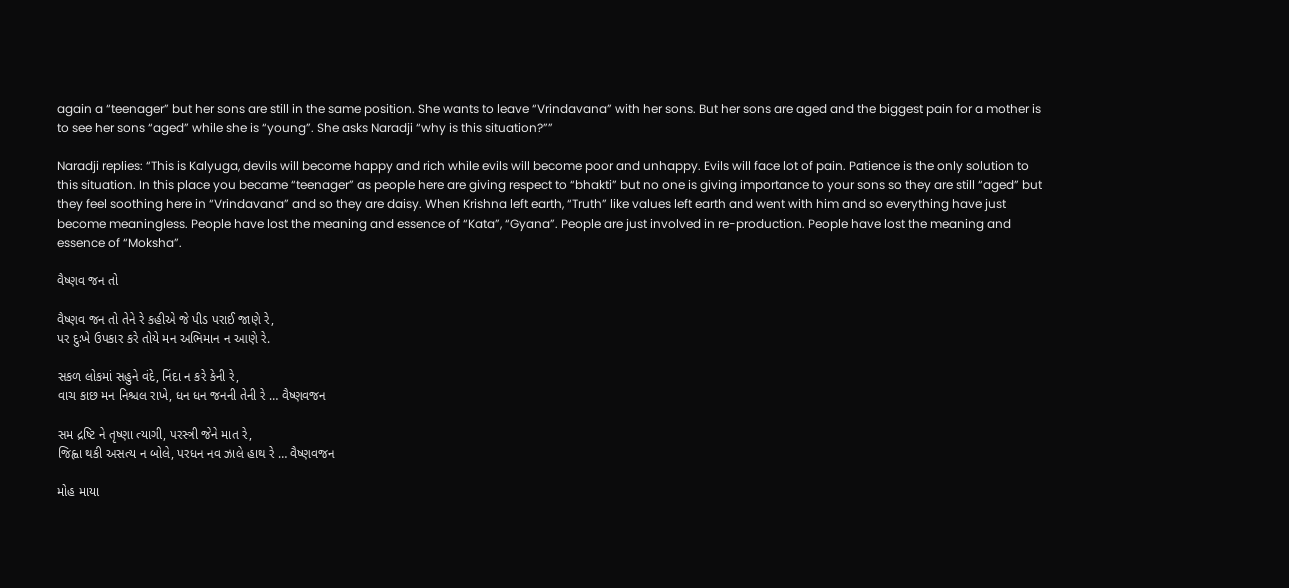again a “teenager” but her sons are still in the same position. She wants to leave “Vrindavana” with her sons. But her sons are aged and the biggest pain for a mother is to see her sons “aged” while she is “young”. She asks Naradji “why is this situation?””

Naradji replies: “This is Kalyuga, devils will become happy and rich while evils will become poor and unhappy. Evils will face lot of pain. Patience is the only solution to this situation. In this place you became “teenager” as people here are giving respect to “bhakti” but no one is giving importance to your sons so they are still “aged” but they feel soothing here in “Vrindavana” and so they are daisy. When Krishna left earth, “Truth” like values left earth and went with him and so everything have just become meaningless. People have lost the meaning and essence of “Kata”, “Gyana”. People are just involved in re-production. People have lost the meaning and essence of “Moksha”.

વૈષ્ણવ જન તો

વૈષ્ણવ જન તો તેને રે કહીએ જે પીડ પરાઈ જાણે રે,
પર દુઃખે ઉપકાર કરે તોયે મન અભિમાન ન આણે રે.

સકળ લોકમાં સહુને વંદે, નિંદા ન કરે કેની રે,
વાચ કાછ મન નિશ્ચલ રાખે, ધન ધન જનની તેની રે … વૈષ્ણવજન

સમ દ્રષ્ટિ ને તૃષ્ણા ત્યાગી, પરસ્ત્રી જેને માત રે,
જિહ્વા થકી અસત્ય ન બોલે, પરધન નવ ઝાલે હાથ રે … વૈષ્ણવજન

મોહ માયા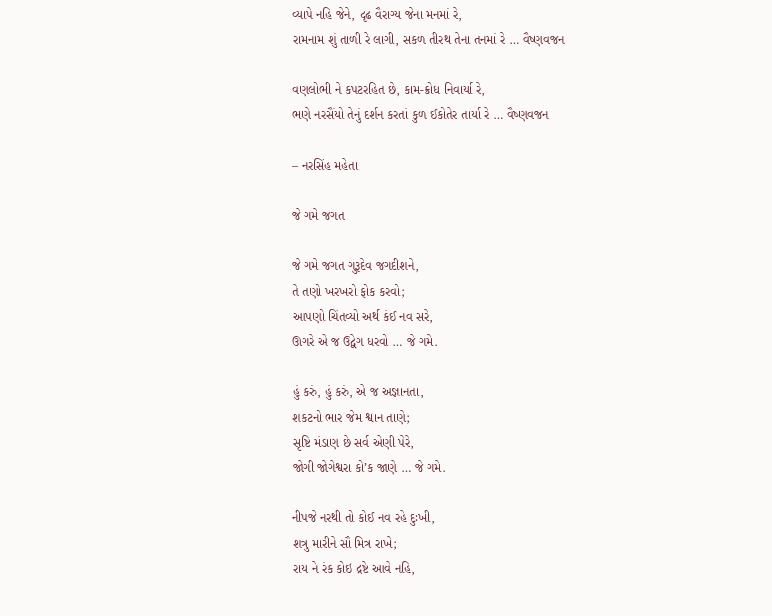વ્યાપે નહિ જેને, દૃઢ વૈરાગ્ય જેના મનમાં રે,
રામનામ શું તાળી રે લાગી, સકળ તીરથ તેના તનમાં રે … વૈષ્ણવજન

વણલોભી ને કપટરહિત છે, કામ-ક્રોધ નિવાર્યા રે,
ભણે નરસૈંયો તેનું દર્શન કરતાં કુળ ઈકોતેર તાર્યા રે … વૈષ્ણવજન

– નરસિંહ મહેતા

જે ગમે જગત

જે ગમે જગત ગુરૂદેવ જગદીશને,
તે તણો ખરખરો ફોક કરવો;
આપણો ચિંતવ્યો અર્થ કંઈ નવ સરે,
ઊગરે એ જ ઉદ્વેગ ધરવો … જે ગમે.

હું કરું, હું કરું, એ જ અજ્ઞાનતા,
શકટનો ભાર જેમ શ્વાન તાણે;
સૃષ્ટિ મંડાણ છે સર્વ એણી પેરે,
જોગી જોગેશ્વરા કો’ક જાણે … જે ગમે.

નીપજે નરથી તો કોઈ નવ રહે દુઃખી,
શત્રુ મારીને સૌ મિત્ર રાખે;
રાય ને રંક કોઇ દ્રષ્ટે આવે નહિ,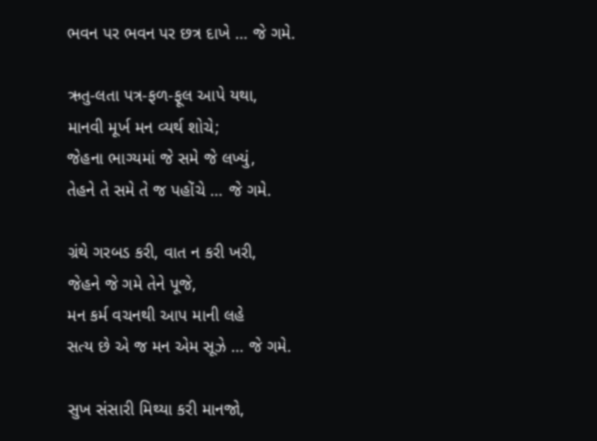ભવન પર ભવન પર છત્ર દાખે … જે ગમે.

ઋતુ-લતા પત્ર-ફળ-ફૂલ આપે યથા,
માનવી મૂર્ખ મન વ્યર્થ શોચે;
જેહના ભાગ્યમાં જે સમે જે લખ્યું,
તેહને તે સમે તે જ પહોંચે … જે ગમે.

ગ્રંથે ગરબડ કરી, વાત ન કરી ખરી,
જેહને જે ગમે તેને પૂજે,
મન કર્મ વચનથી આપ માની લહે
સત્ય છે એ જ મન એમ સૂઝે … જે ગમે.

સુખ સંસારી મિથ્યા કરી માનજો,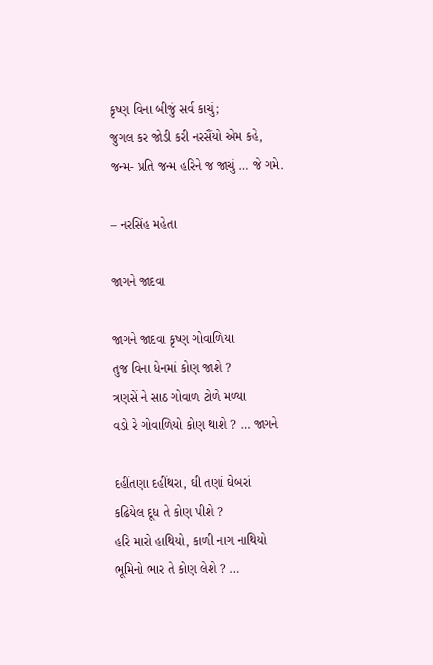કૃષ્ણ વિના બીજું સર્વ કાચું;
જુગલ કર જોડી કરી નરસૈંયો એમ કહે,
જન્મ- પ્રતિ જન્મ હરિને જ જાચું … જે ગમે.

– નરસિંહ મહેતા

જાગને જાદવા

જાગને જાદવા કૃષ્ણ ગોવાળિયા
તુજ વિના ધેનમાં કોણ જાશે ?
ત્રણસેં ને સાઠ ગોવાળ ટોળે મળ્યા
વડો રે ગોવાળિયો કોણ થાશે ? … જાગને

દહીંતણા દહીંથરા, ઘી તણાં ઘેબરાં
કઢિયેલ દૂધ તે કોણ પીશે ?
હરિ મારો હાથિયો, કાળી નાગ નાથિયો
ભૂમિનો ભાર તે કોણ લેશે ? …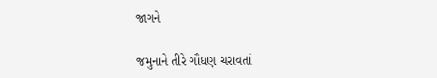જાગને

જમુનાને તીરે ગૌધણ ચરાવતાં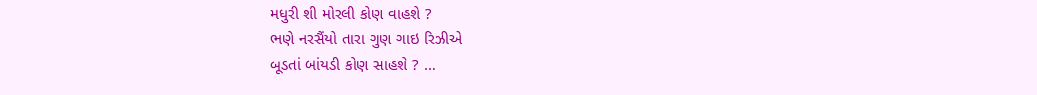મધુરી શી મોરલી કોણ વાહશે ?
ભણે નરસૈંયો તારા ગુણ ગાઇ રિઝીએ
બૂડતાં બાંયડી કોણ સાહશે ? …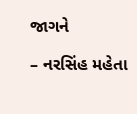જાગને

– નરસિંહ મહેતા